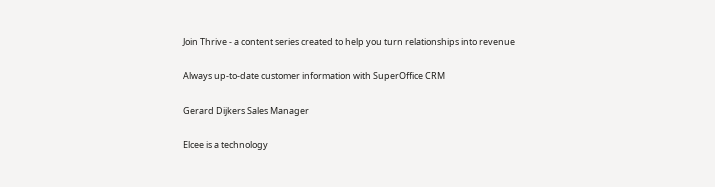Join Thrive - a content series created to help you turn relationships into revenue

Always up-to-date customer information with SuperOffice CRM

Gerard Dijkers Sales Manager

Elcee is a technology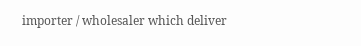importer / wholesaler which deliver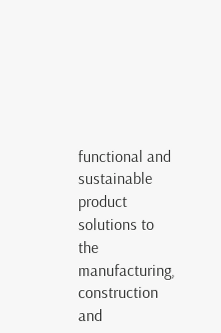functional and sustainable product solutions to the manufacturing, construction and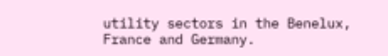utility sectors in the Benelux, France and Germany.